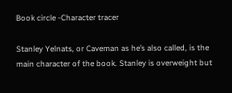Book circle -Character tracer

Stanley Yelnats, or Caveman as he’s also called, is the main character of the book. Stanley is overweight but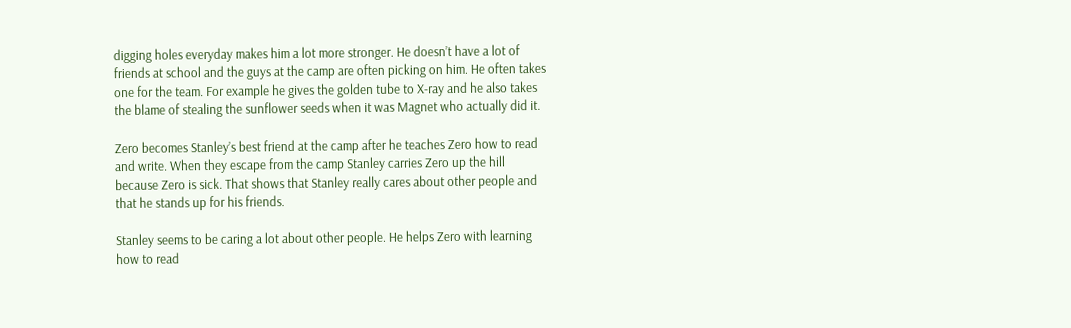digging holes everyday makes him a lot more stronger. He doesn’t have a lot of friends at school and the guys at the camp are often picking on him. He often takes one for the team. For example he gives the golden tube to X-ray and he also takes the blame of stealing the sunflower seeds when it was Magnet who actually did it.

Zero becomes Stanley’s best friend at the camp after he teaches Zero how to read and write. When they escape from the camp Stanley carries Zero up the hill because Zero is sick. That shows that Stanley really cares about other people and that he stands up for his friends.

Stanley seems to be caring a lot about other people. He helps Zero with learning how to read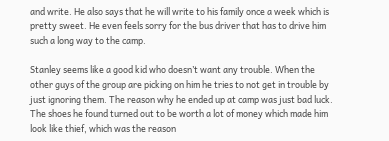and write. He also says that he will write to his family once a week which is pretty sweet. He even feels sorry for the bus driver that has to drive him such a long way to the camp.

Stanley seems like a good kid who doesn’t want any trouble. When the other guys of the group are picking on him he tries to not get in trouble by just ignoring them. The reason why he ended up at camp was just bad luck.  The shoes he found turned out to be worth a lot of money which made him look like thief, which was the reason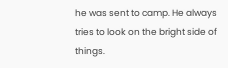he was sent to camp. He always tries to look on the bright side of things.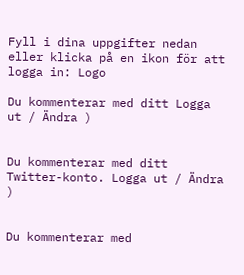Fyll i dina uppgifter nedan eller klicka på en ikon för att logga in: Logo

Du kommenterar med ditt Logga ut / Ändra )


Du kommenterar med ditt Twitter-konto. Logga ut / Ändra )


Du kommenterar med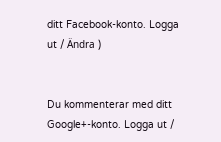ditt Facebook-konto. Logga ut / Ändra )


Du kommenterar med ditt Google+-konto. Logga ut /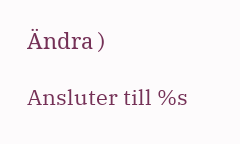Ändra )

Ansluter till %s